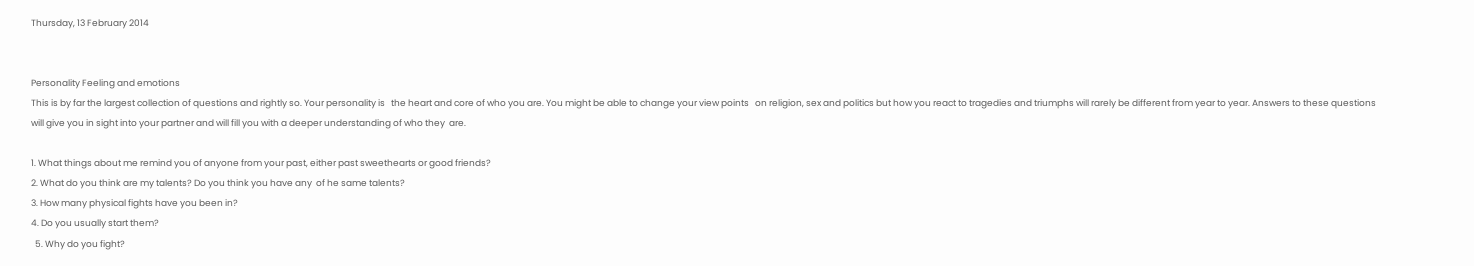Thursday, 13 February 2014


Personality Feeling and emotions
This is by far the largest collection of questions and rightly so. Your personality is   the heart and core of who you are. You might be able to change your view points   on religion, sex and politics but how you react to tragedies and triumphs will rarely be different from year to year. Answers to these questions will give you in sight into your partner and will fill you with a deeper understanding of who they  are.

1. What things about me remind you of anyone from your past, either past sweethearts or good friends?
2. What do you think are my talents? Do you think you have any  of he same talents?
3. How many physical fights have you been in?
4. Do you usually start them?
  5. Why do you fight?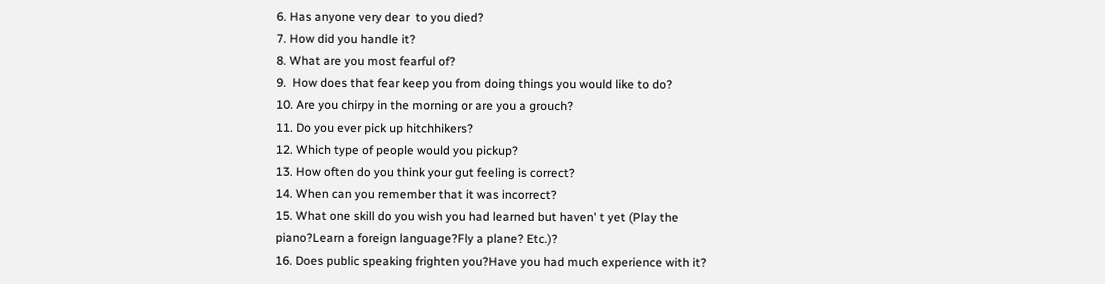6. Has anyone very dear  to you died?
7. How did you handle it?
8. What are you most fearful of?
9.  How does that fear keep you from doing things you would like to do?
10. Are you chirpy in the morning or are you a grouch?
11. Do you ever pick up hitchhikers?
12. Which type of people would you pickup?
13. How often do you think your gut feeling is correct?
14. When can you remember that it was incorrect?
15. What one skill do you wish you had learned but haven' t yet (Play the
piano?Learn a foreign language?Fly a plane? Etc.)?
16. Does public speaking frighten you?Have you had much experience with it?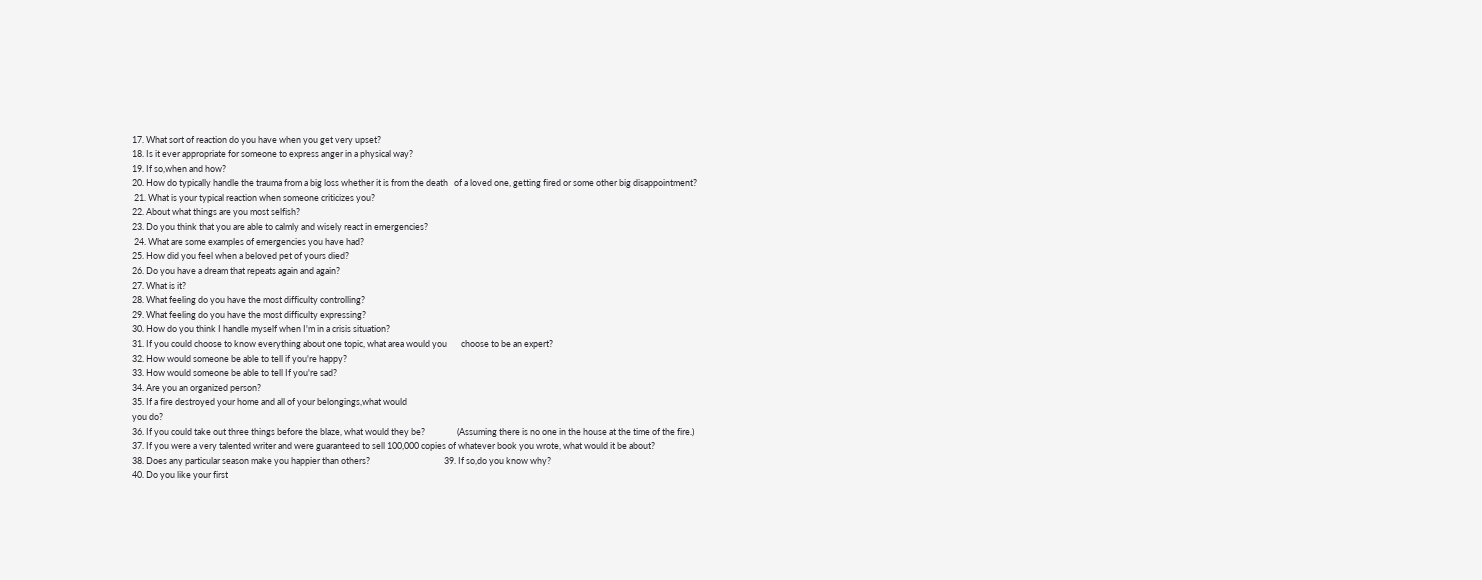17. What sort of reaction do you have when you get very upset?
18. Is it ever appropriate for someone to express anger in a physical way?
19. If so,when and how?
20. How do typically handle the trauma from a big loss whether it is from the death   of a loved one, getting fired or some other big disappointment?
 21. What is your typical reaction when someone criticizes you?
22. About what things are you most selfish?
23. Do you think that you are able to calmly and wisely react in emergencies?
 24. What are some examples of emergencies you have had?
25. How did you feel when a beloved pet of yours died?
26. Do you have a dream that repeats again and again?
27. What is it?
28. What feeling do you have the most difficulty controlling?
29. What feeling do you have the most difficulty expressing?
30. How do you think I handle myself when I'm in a crisis situation?
31. If you could choose to know everything about one topic, what area would you       choose to be an expert?
32. How would someone be able to tell if you're happy?
33. How would someone be able to tell If you're sad?
34. Are you an organized person?
35. If a fire destroyed your home and all of your belongings,what would
you do?
36. If you could take out three things before the blaze, what would they be?                (Assuming there is no one in the house at the time of the fire.)
37. If you were a very talented writer and were guaranteed to sell 100,000 copies of whatever book you wrote, what would it be about?
38. Does any particular season make you happier than others?                                     39. If so,do you know why?
40. Do you like your first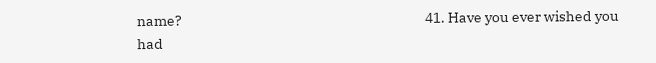name?                                                                                 41. Have you ever wished you had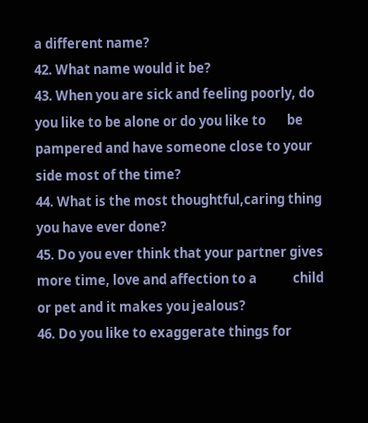a different name?
42. What name would it be?
43. When you are sick and feeling poorly, do you like to be alone or do you like to       be pampered and have someone close to your side most of the time?
44. What is the most thoughtful,caring thing you have ever done?
45. Do you ever think that your partner gives more time, love and affection to a            child or pet and it makes you jealous?
46. Do you like to exaggerate things for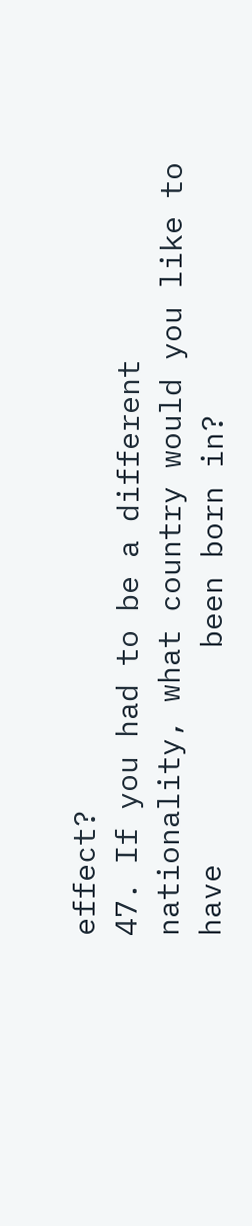effect?
47. If you had to be a different nationality, what country would you like to have            been born in?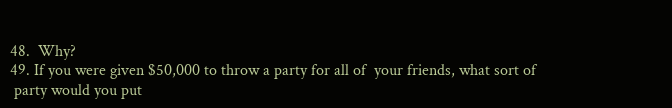48.  Why?
49. If you were given $50,000 to throw a party for all of  your friends, what sort of
 party would you put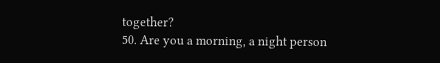together?
50. Are you a morning, a night person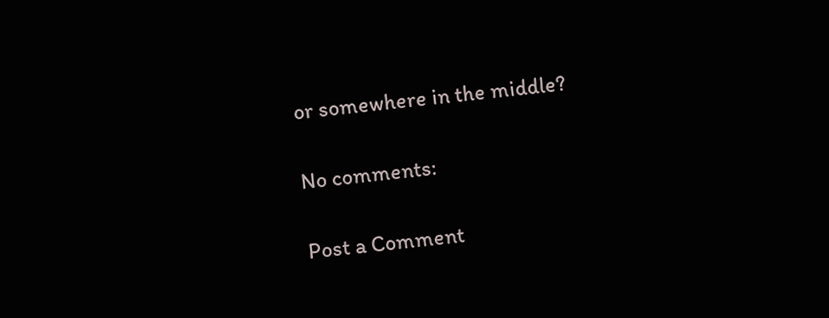or somewhere in the middle?

No comments:

Post a Comment